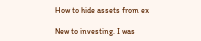How to hide assets from ex

New to investing. I was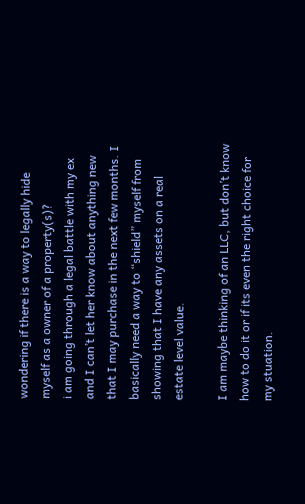wondering if there is a way to legally hide myself as a owner of a property(s)?
i am going through a legal battle with my ex and I can’t let her know about anything new that I may purchase in the next few months. I basically need a way to “shield” myself from showing that I have any assets on a real estate level value.

I am maybe thinking of an LLC, but don’t know how to do it or if its even the right choice for my stuation.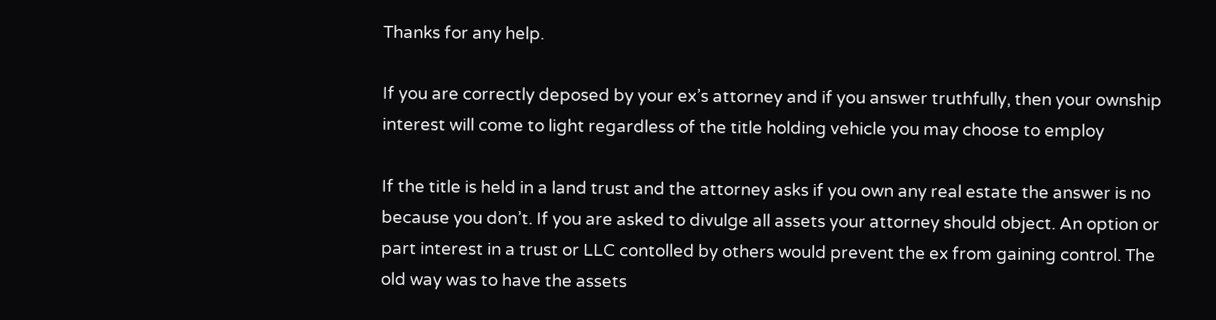Thanks for any help.

If you are correctly deposed by your ex’s attorney and if you answer truthfully, then your ownship interest will come to light regardless of the title holding vehicle you may choose to employ

If the title is held in a land trust and the attorney asks if you own any real estate the answer is no because you don’t. If you are asked to divulge all assets your attorney should object. An option or part interest in a trust or LLC contolled by others would prevent the ex from gaining control. The old way was to have the assets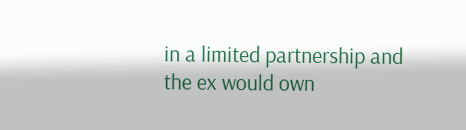in a limited partnership and the ex would own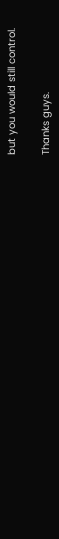but you would still control.

Thanks guys.